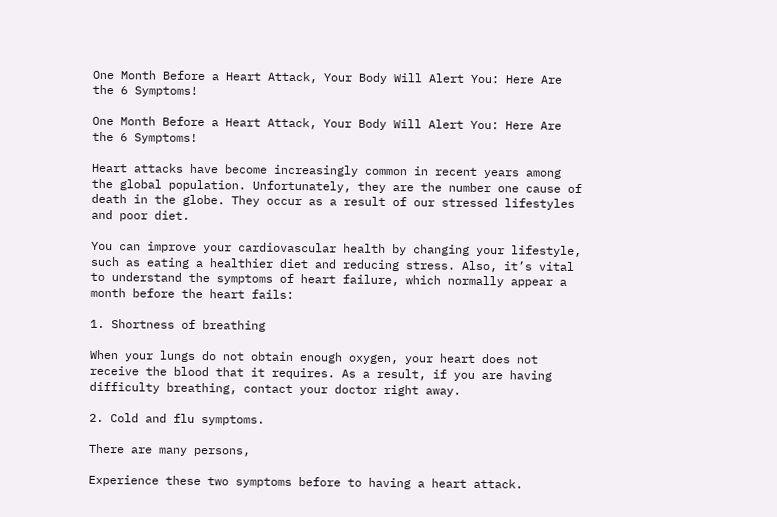One Month Before a Heart Attack, Your Body Will Alert You: Here Are the 6 Symptoms!

One Month Before a Heart Attack, Your Body Will Alert You: Here Are the 6 Symptoms!

Heart attacks have become increasingly common in recent years among the global population. Unfortunately, they are the number one cause of death in the globe. They occur as a result of our stressed lifestyles and poor diet.

You can improve your cardiovascular health by changing your lifestyle, such as eating a healthier diet and reducing stress. Also, it’s vital to understand the symptoms of heart failure, which normally appear a month before the heart fails:

1. Shortness of breathing

When your lungs do not obtain enough oxygen, your heart does not receive the blood that it requires. As a result, if you are having difficulty breathing, contact your doctor right away.

2. Cold and flu symptoms.

There are many persons,

Experience these two symptoms before to having a heart attack.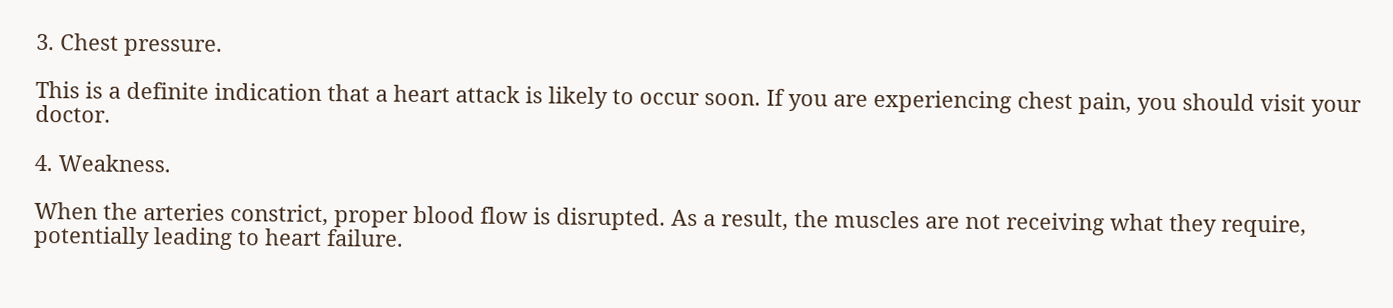3. Chest pressure.

This is a definite indication that a heart attack is likely to occur soon. If you are experiencing chest pain, you should visit your doctor.

4. Weakness.

When the arteries constrict, proper blood flow is disrupted. As a result, the muscles are not receiving what they require, potentially leading to heart failure.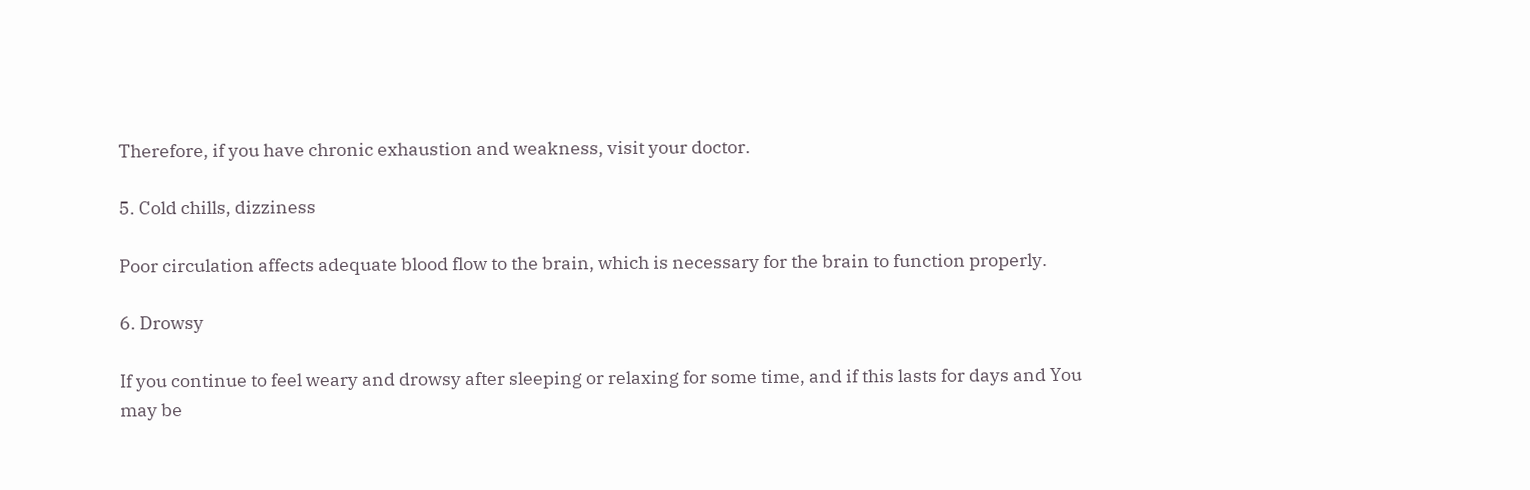Therefore, if you have chronic exhaustion and weakness, visit your doctor.

5. Cold chills, dizziness

Poor circulation affects adequate blood flow to the brain, which is necessary for the brain to function properly.

6. Drowsy

If you continue to feel weary and drowsy after sleeping or relaxing for some time, and if this lasts for days and You may be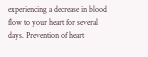experiencing a decrease in blood flow to your heart for several days. Prevention of heart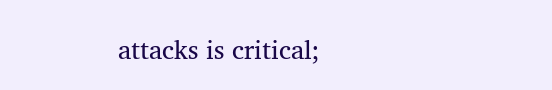attacks is critical;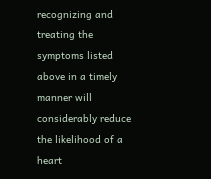recognizing and treating the symptoms listed above in a timely manner will considerably reduce the likelihood of a heart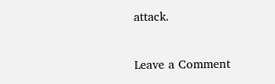attack.

Leave a Comment